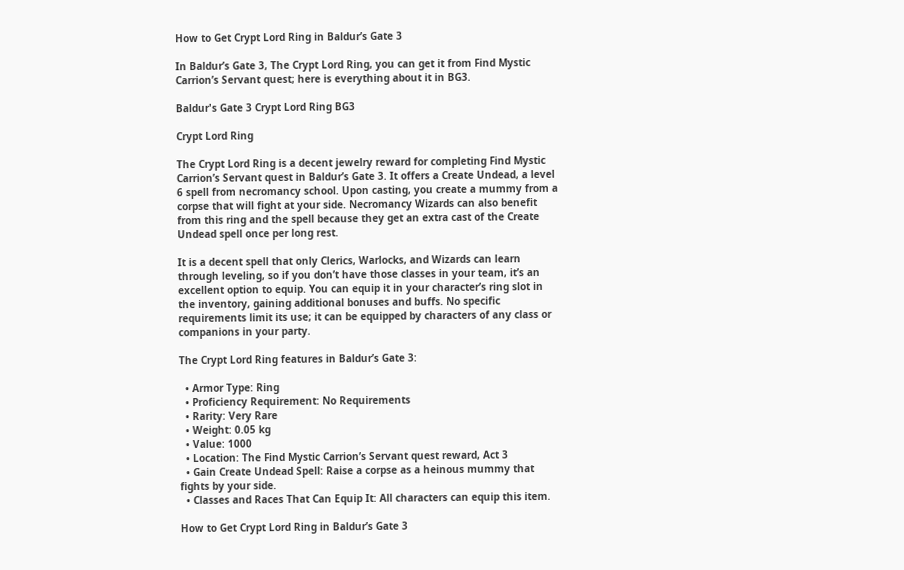How to Get Crypt Lord Ring in Baldur’s Gate 3

In Baldur’s Gate 3, The Crypt Lord Ring, you can get it from Find Mystic Carrion’s Servant quest; here is everything about it in BG3.

Baldur's Gate 3 Crypt Lord Ring BG3

Crypt Lord Ring

The Crypt Lord Ring is a decent jewelry reward for completing Find Mystic Carrion’s Servant quest in Baldur’s Gate 3. It offers a Create Undead, a level 6 spell from necromancy school. Upon casting, you create a mummy from a corpse that will fight at your side. Necromancy Wizards can also benefit from this ring and the spell because they get an extra cast of the Create Undead spell once per long rest.

It is a decent spell that only Clerics, Warlocks, and Wizards can learn through leveling, so if you don’t have those classes in your team, it’s an excellent option to equip. You can equip it in your character’s ring slot in the inventory, gaining additional bonuses and buffs. No specific requirements limit its use; it can be equipped by characters of any class or companions in your party.

The Crypt Lord Ring features in Baldur’s Gate 3:

  • Armor Type: Ring
  • Proficiency Requirement: No Requirements
  • Rarity: Very Rare
  • Weight: 0.05 kg
  • Value: 1000
  • Location: The Find Mystic Carrion’s Servant quest reward, Act 3
  • Gain Create Undead Spell: Raise a corpse as a heinous mummy that fights by your side.
  • Classes and Races That Can Equip It: All characters can equip this item.

How to Get Crypt Lord Ring in Baldur’s Gate 3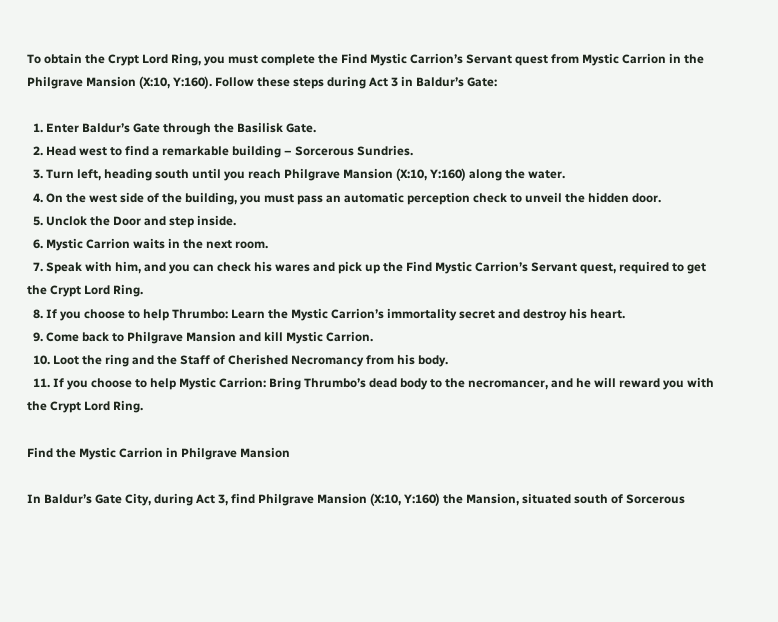To obtain the Crypt Lord Ring, you must complete the Find Mystic Carrion’s Servant quest from Mystic Carrion in the Philgrave Mansion (X:10, Y:160). Follow these steps during Act 3 in Baldur’s Gate:

  1. Enter Baldur’s Gate through the Basilisk Gate.
  2. Head west to find a remarkable building – Sorcerous Sundries.
  3. Turn left, heading south until you reach Philgrave Mansion (X:10, Y:160) along the water.
  4. On the west side of the building, you must pass an automatic perception check to unveil the hidden door.
  5. Unclok the Door and step inside.
  6. Mystic Carrion waits in the next room.
  7. Speak with him, and you can check his wares and pick up the Find Mystic Carrion’s Servant quest, required to get the Crypt Lord Ring.
  8. If you choose to help Thrumbo: Learn the Mystic Carrion’s immortality secret and destroy his heart.
  9. Come back to Philgrave Mansion and kill Mystic Carrion.
  10. Loot the ring and the Staff of Cherished Necromancy from his body.
  11. If you choose to help Mystic Carrion: Bring Thrumbo’s dead body to the necromancer, and he will reward you with the Crypt Lord Ring.

Find the Mystic Carrion in Philgrave Mansion

In Baldur’s Gate City, during Act 3, find Philgrave Mansion (X:10, Y:160) the Mansion, situated south of Sorcerous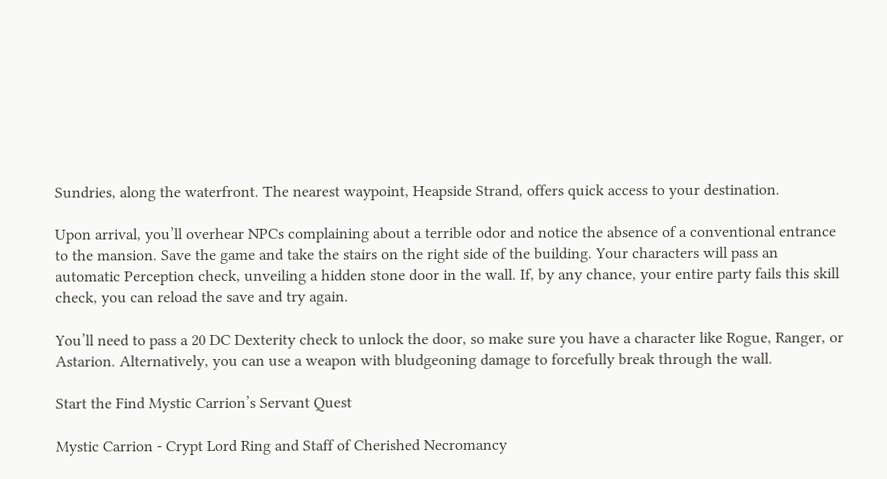Sundries, along the waterfront. The nearest waypoint, Heapside Strand, offers quick access to your destination.

Upon arrival, you’ll overhear NPCs complaining about a terrible odor and notice the absence of a conventional entrance to the mansion. Save the game and take the stairs on the right side of the building. Your characters will pass an automatic Perception check, unveiling a hidden stone door in the wall. If, by any chance, your entire party fails this skill check, you can reload the save and try again.

You’ll need to pass a 20 DC Dexterity check to unlock the door, so make sure you have a character like Rogue, Ranger, or Astarion. Alternatively, you can use a weapon with bludgeoning damage to forcefully break through the wall.

Start the Find Mystic Carrion’s Servant Quest

Mystic Carrion - Crypt Lord Ring and Staff of Cherished Necromancy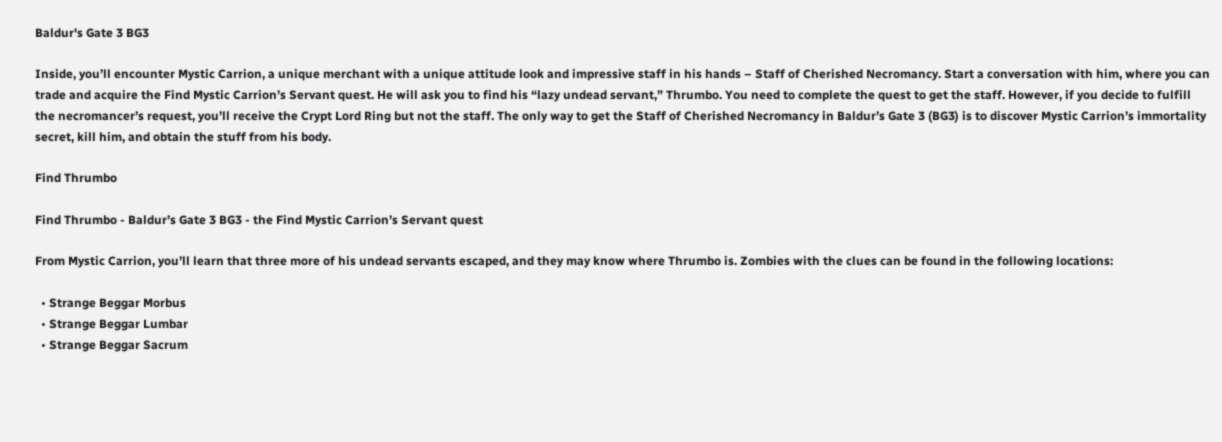Baldur's Gate 3 BG3

Inside, you’ll encounter Mystic Carrion, a unique merchant with a unique attitude look and impressive staff in his hands – Staff of Cherished Necromancy. Start a conversation with him, where you can trade and acquire the Find Mystic Carrion’s Servant quest. He will ask you to find his “lazy undead servant,” Thrumbo. You need to complete the quest to get the staff. However, if you decide to fulfill the necromancer’s request, you’ll receive the Crypt Lord Ring but not the staff. The only way to get the Staff of Cherished Necromancy in Baldur’s Gate 3 (BG3) is to discover Mystic Carrion’s immortality secret, kill him, and obtain the stuff from his body.

Find Thrumbo

Find Thrumbo - Baldur’s Gate 3 BG3 - the Find Mystic Carrion’s Servant quest

From Mystic Carrion, you’ll learn that three more of his undead servants escaped, and they may know where Thrumbo is. Zombies with the clues can be found in the following locations:

  • Strange Beggar Morbus
  • Strange Beggar Lumbar
  • Strange Beggar Sacrum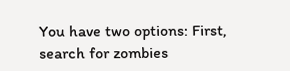You have two options: First, search for zombies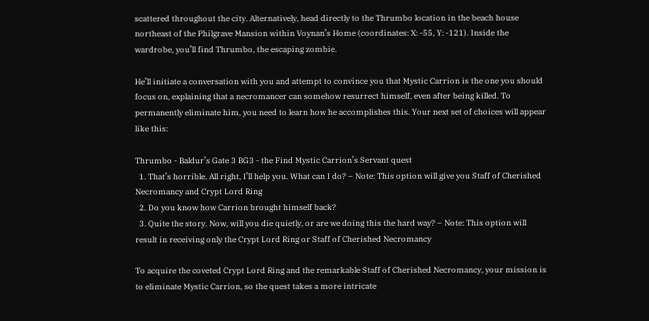scattered throughout the city. Alternatively, head directly to the Thrumbo location in the beach house northeast of the Philgrave Mansion within Voynan’s Home (coordinates: X: -55, Y: -121). Inside the wardrobe, you’ll find Thrumbo, the escaping zombie.

He’ll initiate a conversation with you and attempt to convince you that Mystic Carrion is the one you should focus on, explaining that a necromancer can somehow resurrect himself, even after being killed. To permanently eliminate him, you need to learn how he accomplishes this. Your next set of choices will appear like this:

Thrumbo - Baldur’s Gate 3 BG3 - the Find Mystic Carrion’s Servant quest
  1. That’s horrible. All right, I’ll help you. What can I do? – Note: This option will give you Staff of Cherished Necromancy and Crypt Lord Ring
  2. Do you know how Carrion brought himself back?
  3. Quite the story. Now, will you die quietly, or are we doing this the hard way? – Note: This option will result in receiving only the Crypt Lord Ring or Staff of Cherished Necromancy

To acquire the coveted Crypt Lord Ring and the remarkable Staff of Cherished Necromancy, your mission is to eliminate Mystic Carrion, so the quest takes a more intricate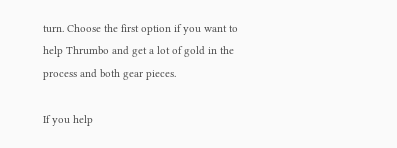turn. Choose the first option if you want to help Thrumbo and get a lot of gold in the process and both gear pieces.

If you help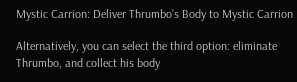Mystic Carrion: Deliver Thrumbo’s Body to Mystic Carrion

Alternatively, you can select the third option: eliminate Thrumbo, and collect his body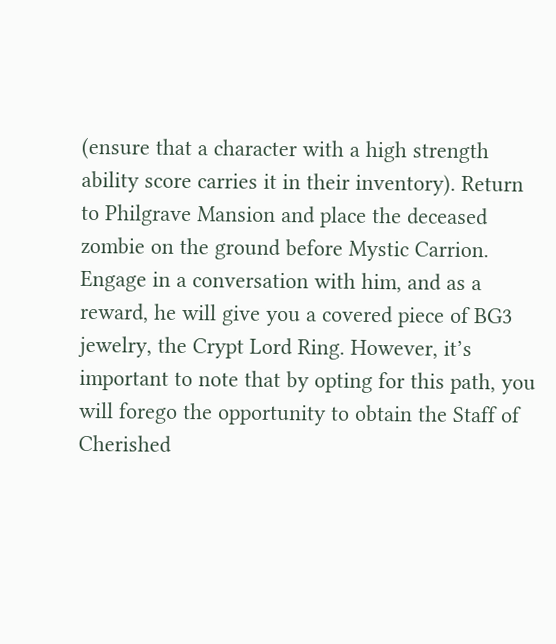(ensure that a character with a high strength ability score carries it in their inventory). Return to Philgrave Mansion and place the deceased zombie on the ground before Mystic Carrion. Engage in a conversation with him, and as a reward, he will give you a covered piece of BG3 jewelry, the Crypt Lord Ring. However, it’s important to note that by opting for this path, you will forego the opportunity to obtain the Staff of Cherished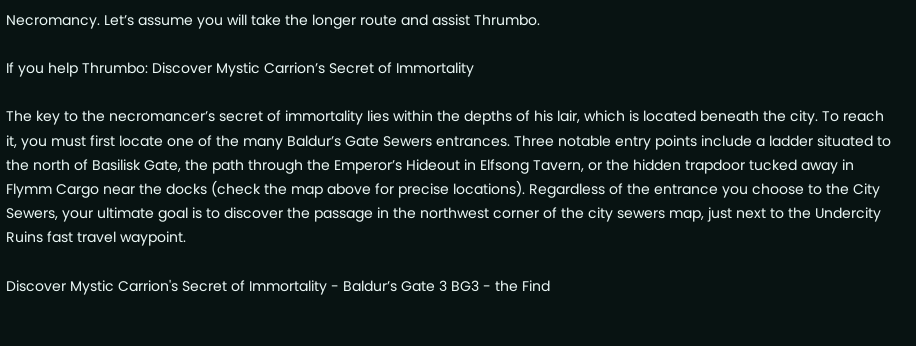Necromancy. Let’s assume you will take the longer route and assist Thrumbo.

If you help Thrumbo: Discover Mystic Carrion’s Secret of Immortality

The key to the necromancer’s secret of immortality lies within the depths of his lair, which is located beneath the city. To reach it, you must first locate one of the many Baldur’s Gate Sewers entrances. Three notable entry points include a ladder situated to the north of Basilisk Gate, the path through the Emperor’s Hideout in Elfsong Tavern, or the hidden trapdoor tucked away in Flymm Cargo near the docks (check the map above for precise locations). Regardless of the entrance you choose to the City Sewers, your ultimate goal is to discover the passage in the northwest corner of the city sewers map, just next to the Undercity Ruins fast travel waypoint.

Discover Mystic Carrion's Secret of Immortality - Baldur’s Gate 3 BG3 - the Find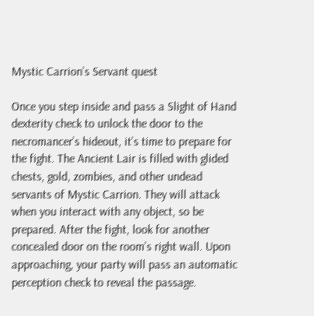Mystic Carrion’s Servant quest

Once you step inside and pass a Slight of Hand dexterity check to unlock the door to the necromancer’s hideout, it’s time to prepare for the fight. The Ancient Lair is filled with glided chests, gold, zombies, and other undead servants of Mystic Carrion. They will attack when you interact with any object, so be prepared. After the fight, look for another concealed door on the room’s right wall. Upon approaching, your party will pass an automatic perception check to reveal the passage.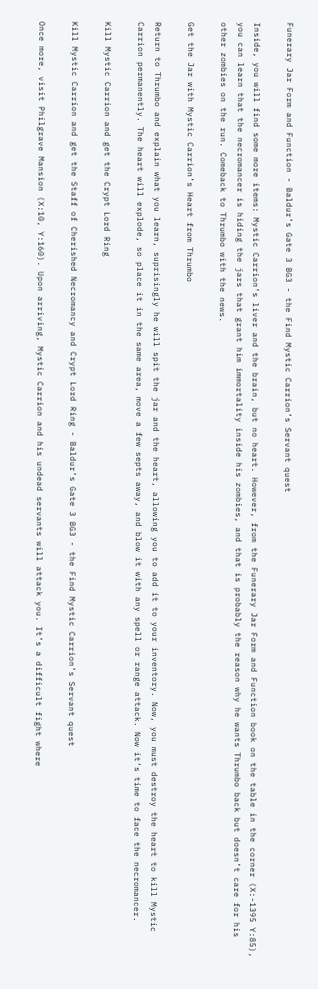Funerary Jar Form and Function - Baldur’s Gate 3 BG3 - the Find Mystic Carrion’s Servant quest

Inside, you will find some more items: Mystic Carrion’s liver and the brain, but no heart. However, from the Funerary Jar Form and Function book on the table in the corner (X:-1395 Y:85), you can learn that the necromancer is hiding the jars that grant him immortality inside his zombies, and that is probably the reason why he wants Thrumbo back but doesn’t care for his other zombies on the run. Comeback to Thrumbo with the news.

Get the Jar with Mystic Carrion’s Heart from Thrumbo

Return to Thrumbo and explain what you learn, suprisingly he will spit the jar and the heart, allowing you to add it to your inventory. Now, you must destroy the heart to kill Mystic Carrion permanently. The heart will explode, so place it in the same area, move a few septs away, and blow it with any spell or range attack. Now it’s time to face the necromancer.

Kill Mystic Carrion and get the Crypt Lord Ring

Kill Mystic Carrion and get the Staff of Cherished Necromancy and Crypt Lord Ring - Baldur’s Gate 3 BG3 - the Find Mystic Carrion’s Servant quest

Once more, visit Philgrave Mansion (X:10, Y:160). Upon arriving, Mystic Carrion and his undead servants will attack you. It’s a difficult fight where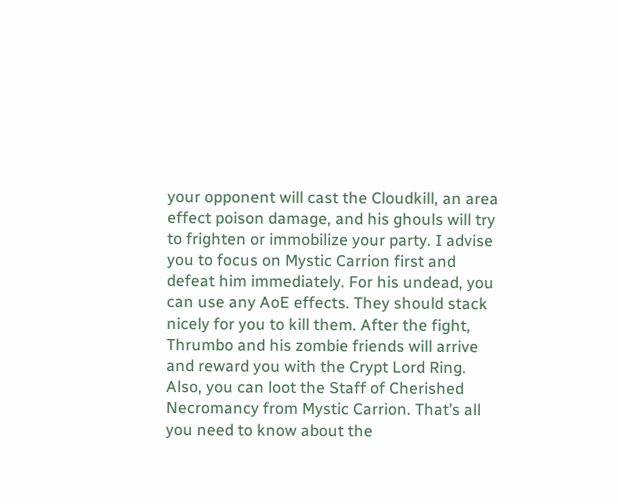your opponent will cast the Cloudkill, an area effect poison damage, and his ghouls will try to frighten or immobilize your party. I advise you to focus on Mystic Carrion first and defeat him immediately. For his undead, you can use any AoE effects. They should stack nicely for you to kill them. After the fight, Thrumbo and his zombie friends will arrive and reward you with the Crypt Lord Ring. Also, you can loot the Staff of Cherished Necromancy from Mystic Carrion. That’s all you need to know about the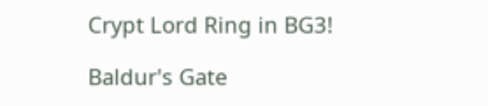Crypt Lord Ring in BG3!

Baldur's Gate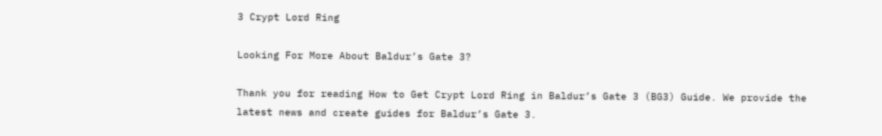3 Crypt Lord Ring

Looking For More About Baldur’s Gate 3?

Thank you for reading How to Get Crypt Lord Ring in Baldur’s Gate 3 (BG3) Guide. We provide the latest news and create guides for Baldur’s Gate 3.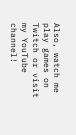Also, watch me play games on Twitch or visit my YouTube channel!